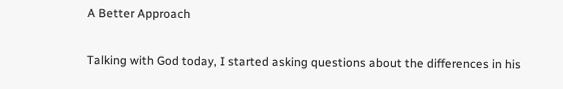A Better Approach

Talking with God today, I started asking questions about the differences in his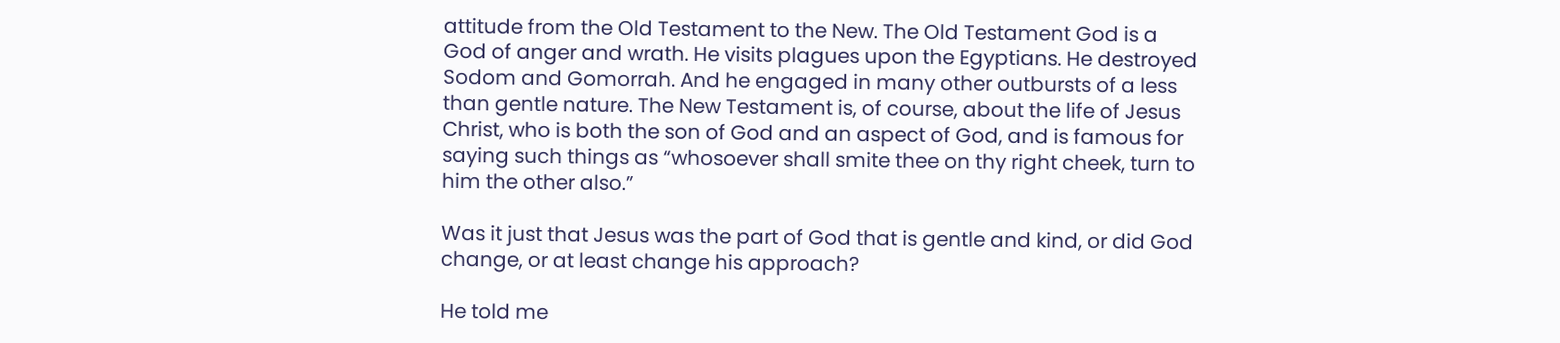attitude from the Old Testament to the New. The Old Testament God is a God of anger and wrath. He visits plagues upon the Egyptians. He destroyed Sodom and Gomorrah. And he engaged in many other outbursts of a less than gentle nature. The New Testament is, of course, about the life of Jesus Christ, who is both the son of God and an aspect of God, and is famous for saying such things as “whosoever shall smite thee on thy right cheek, turn to him the other also.”

Was it just that Jesus was the part of God that is gentle and kind, or did God change, or at least change his approach?

He told me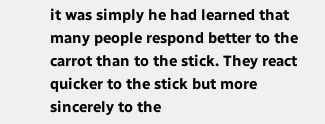it was simply he had learned that many people respond better to the carrot than to the stick. They react quicker to the stick but more sincerely to the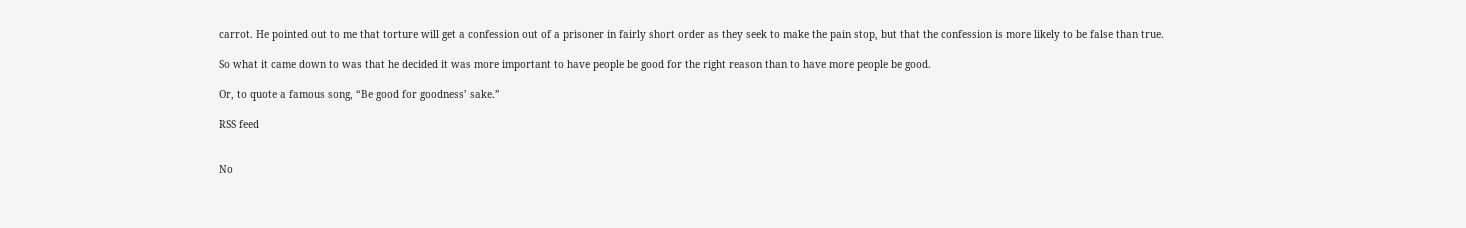carrot. He pointed out to me that torture will get a confession out of a prisoner in fairly short order as they seek to make the pain stop, but that the confession is more likely to be false than true.

So what it came down to was that he decided it was more important to have people be good for the right reason than to have more people be good.

Or, to quote a famous song, “Be good for goodness’ sake.”

RSS feed


No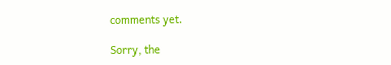comments yet.

Sorry, the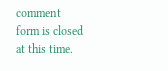comment form is closed at this time.